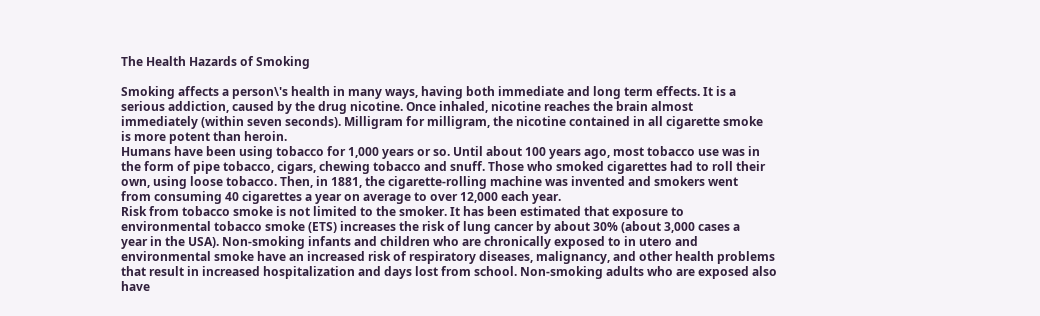The Health Hazards of Smoking

Smoking affects a person\'s health in many ways, having both immediate and long term effects. It is a
serious addiction, caused by the drug nicotine. Once inhaled, nicotine reaches the brain almost
immediately (within seven seconds). Milligram for milligram, the nicotine contained in all cigarette smoke
is more potent than heroin.
Humans have been using tobacco for 1,000 years or so. Until about 100 years ago, most tobacco use was in
the form of pipe tobacco, cigars, chewing tobacco and snuff. Those who smoked cigarettes had to roll their
own, using loose tobacco. Then, in 1881, the cigarette-rolling machine was invented and smokers went
from consuming 40 cigarettes a year on average to over 12,000 each year.
Risk from tobacco smoke is not limited to the smoker. It has been estimated that exposure to
environmental tobacco smoke (ETS) increases the risk of lung cancer by about 30% (about 3,000 cases a
year in the USA). Non-smoking infants and children who are chronically exposed to in utero and
environmental smoke have an increased risk of respiratory diseases, malignancy, and other health problems
that result in increased hospitalization and days lost from school. Non-smoking adults who are exposed also
have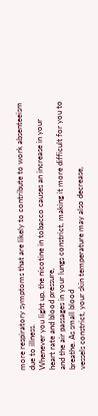more respiratory symptoms that are likely to contribute to work absenteeism due to illness.
Whenever you light up, the nicotine in tobacco causes an increase in your heart rate and blood pressure,
and the air passages in your lungs constrict, making it more difficult for you to breathe. As small blood
vessels constrict, your skin temperature may also decrease,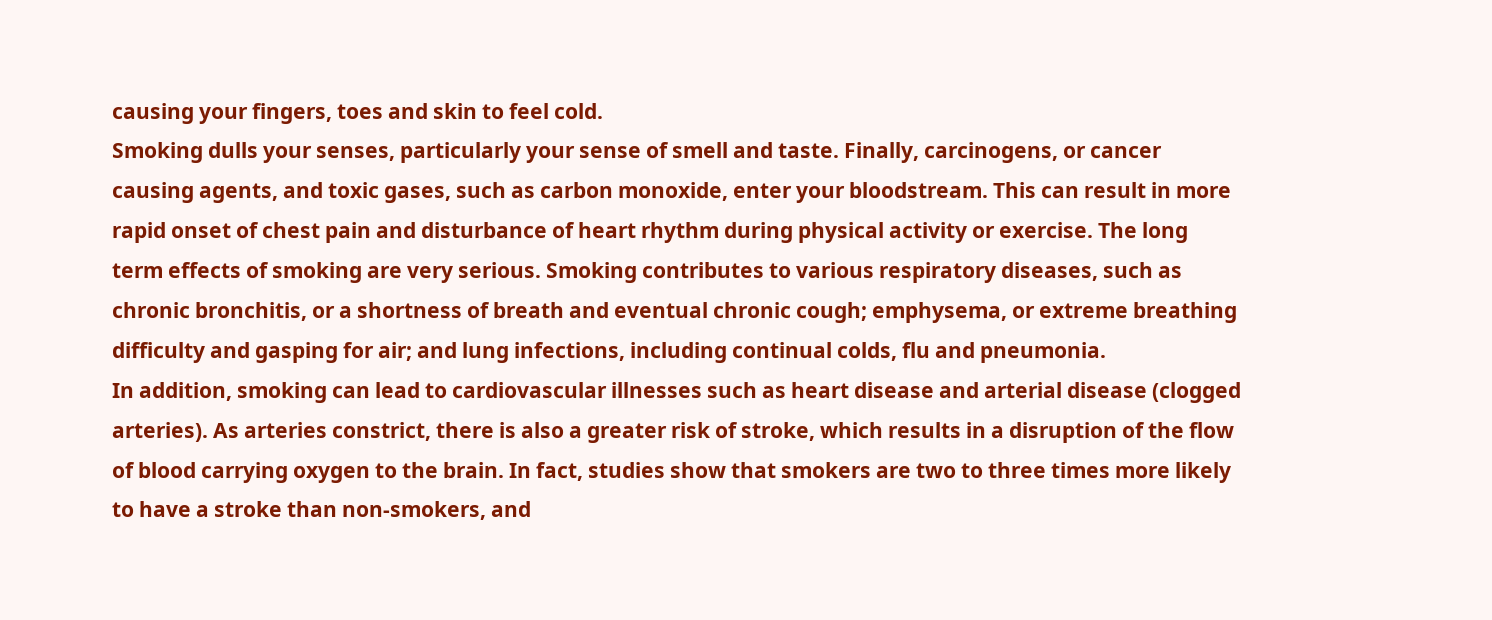causing your fingers, toes and skin to feel cold.
Smoking dulls your senses, particularly your sense of smell and taste. Finally, carcinogens, or cancer
causing agents, and toxic gases, such as carbon monoxide, enter your bloodstream. This can result in more
rapid onset of chest pain and disturbance of heart rhythm during physical activity or exercise. The long
term effects of smoking are very serious. Smoking contributes to various respiratory diseases, such as
chronic bronchitis, or a shortness of breath and eventual chronic cough; emphysema, or extreme breathing
difficulty and gasping for air; and lung infections, including continual colds, flu and pneumonia.
In addition, smoking can lead to cardiovascular illnesses such as heart disease and arterial disease (clogged
arteries). As arteries constrict, there is also a greater risk of stroke, which results in a disruption of the flow
of blood carrying oxygen to the brain. In fact, studies show that smokers are two to three times more likely
to have a stroke than non-smokers, and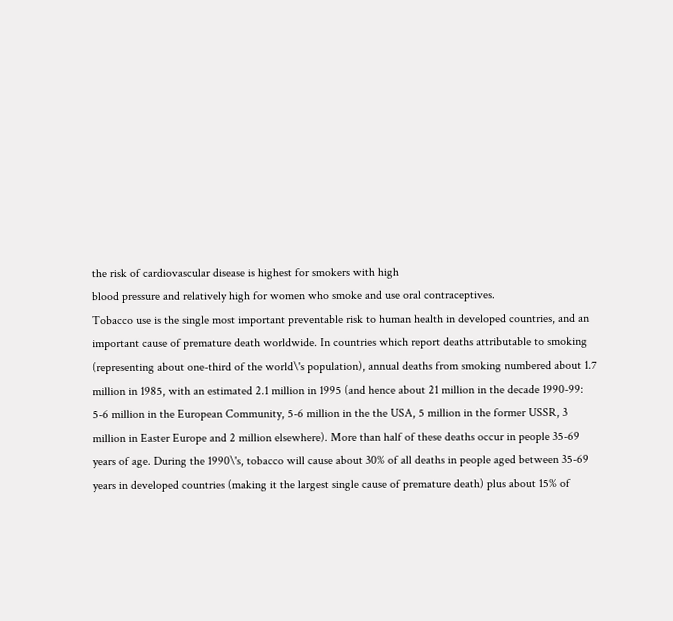the risk of cardiovascular disease is highest for smokers with high
blood pressure and relatively high for women who smoke and use oral contraceptives.
Tobacco use is the single most important preventable risk to human health in developed countries, and an
important cause of premature death worldwide. In countries which report deaths attributable to smoking
(representing about one-third of the world\'s population), annual deaths from smoking numbered about 1.7
million in 1985, with an estimated 2.1 million in 1995 (and hence about 21 million in the decade 1990-99:
5-6 million in the European Community, 5-6 million in the the USA, 5 million in the former USSR, 3
million in Easter Europe and 2 million elsewhere). More than half of these deaths occur in people 35-69
years of age. During the 1990\'s, tobacco will cause about 30% of all deaths in people aged between 35-69
years in developed countries (making it the largest single cause of premature death) plus about 15% of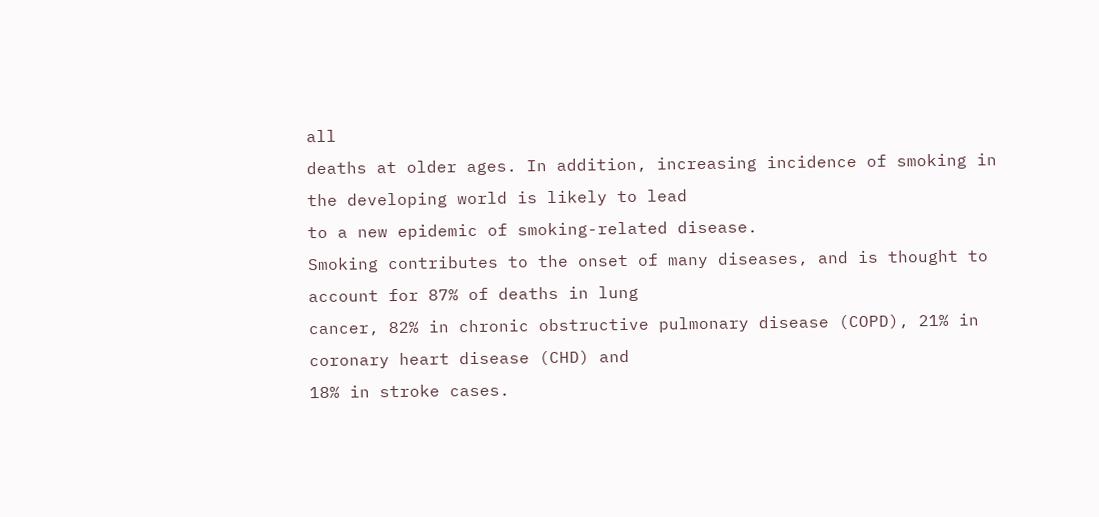all
deaths at older ages. In addition, increasing incidence of smoking in the developing world is likely to lead
to a new epidemic of smoking-related disease.
Smoking contributes to the onset of many diseases, and is thought to account for 87% of deaths in lung
cancer, 82% in chronic obstructive pulmonary disease (COPD), 21% in coronary heart disease (CHD) and
18% in stroke cases.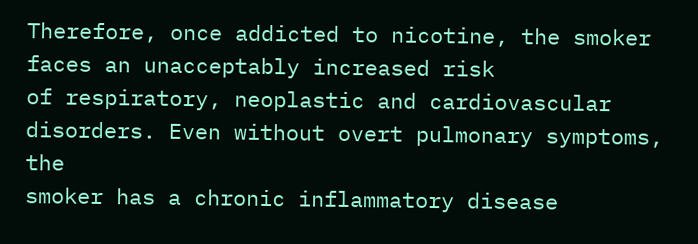Therefore, once addicted to nicotine, the smoker faces an unacceptably increased risk
of respiratory, neoplastic and cardiovascular disorders. Even without overt pulmonary symptoms, the
smoker has a chronic inflammatory disease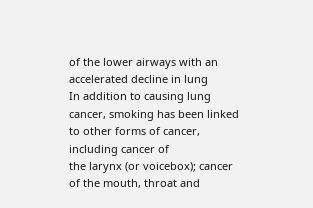of the lower airways with an accelerated decline in lung
In addition to causing lung cancer, smoking has been linked to other forms of cancer, including cancer of
the larynx (or voicebox); cancer of the mouth, throat and